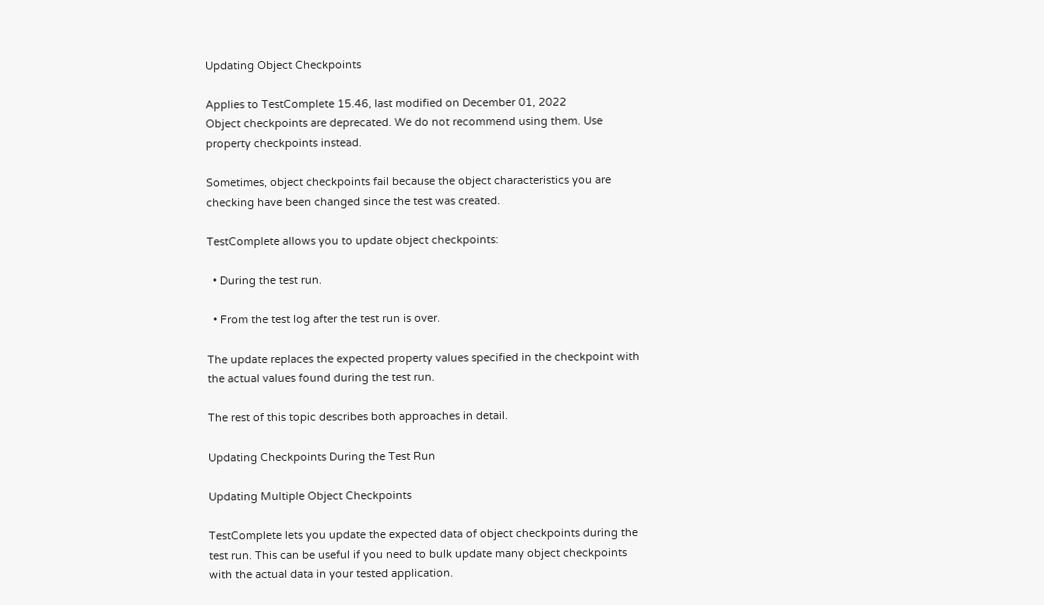Updating Object Checkpoints

Applies to TestComplete 15.46, last modified on December 01, 2022
Object checkpoints are deprecated. We do not recommend using them. Use property checkpoints instead.

Sometimes, object checkpoints fail because the object characteristics you are checking have been changed since the test was created.

TestComplete allows you to update object checkpoints:

  • During the test run.

  • From the test log after the test run is over.

The update replaces the expected property values specified in the checkpoint with the actual values found during the test run.

The rest of this topic describes both approaches in detail.

Updating Checkpoints During the Test Run

Updating Multiple Object Checkpoints

TestComplete lets you update the expected data of object checkpoints during the test run. This can be useful if you need to bulk update many object checkpoints with the actual data in your tested application.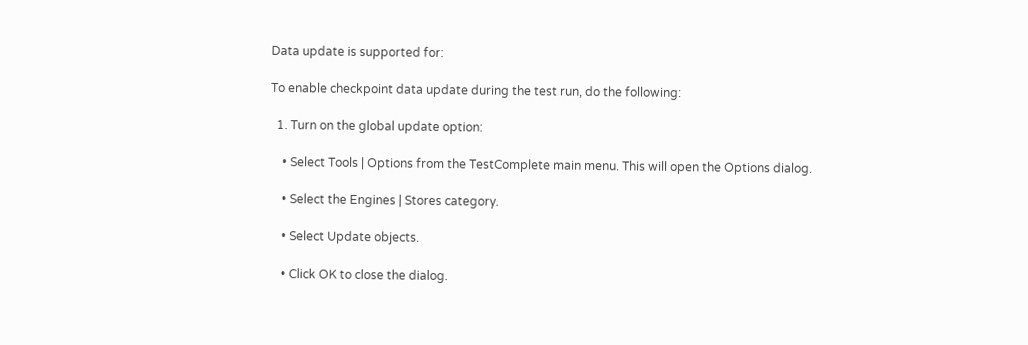Data update is supported for:

To enable checkpoint data update during the test run, do the following:

  1. Turn on the global update option:

    • Select Tools | Options from the TestComplete main menu. This will open the Options dialog.

    • Select the Engines | Stores category.

    • Select Update objects.

    • Click OK to close the dialog.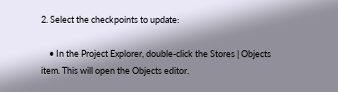2. Select the checkpoints to update:

    • In the Project Explorer, double-click the Stores | Objects item. This will open the Objects editor.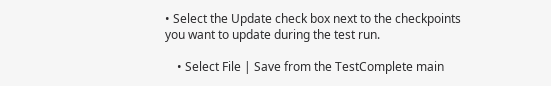• Select the Update check box next to the checkpoints you want to update during the test run.

    • Select File | Save from the TestComplete main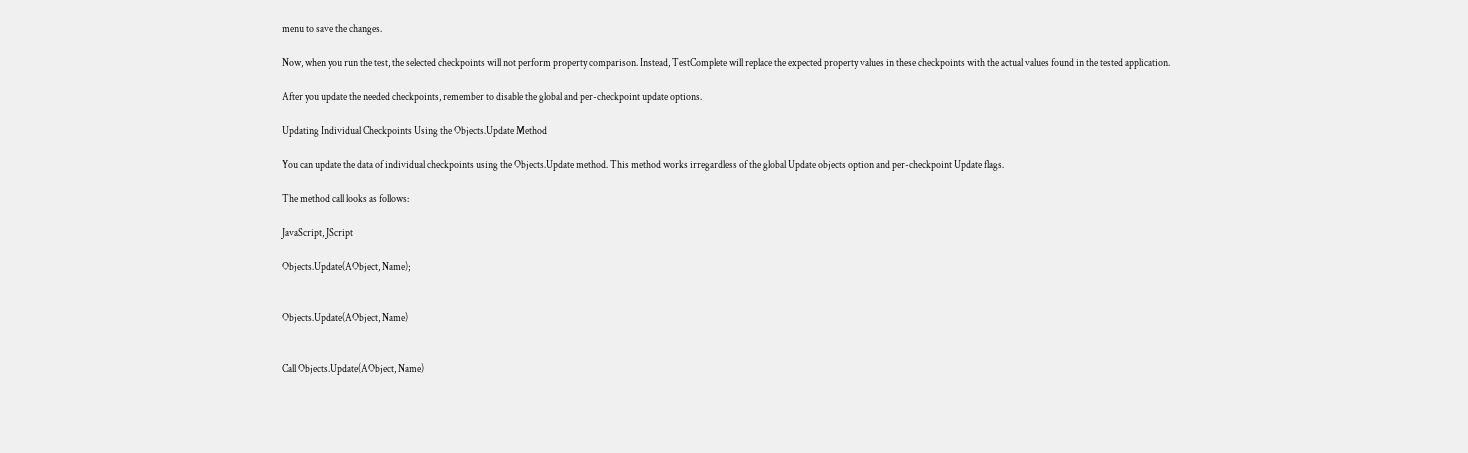menu to save the changes.

Now, when you run the test, the selected checkpoints will not perform property comparison. Instead, TestComplete will replace the expected property values in these checkpoints with the actual values found in the tested application.

After you update the needed checkpoints, remember to disable the global and per-checkpoint update options.

Updating Individual Checkpoints Using the Objects.Update Method

You can update the data of individual checkpoints using the Objects.Update method. This method works irregardless of the global Update objects option and per-checkpoint Update flags.

The method call looks as follows:

JavaScript, JScript

Objects.Update(AObject, Name);


Objects.Update(AObject, Name)


Call Objects.Update(AObject, Name)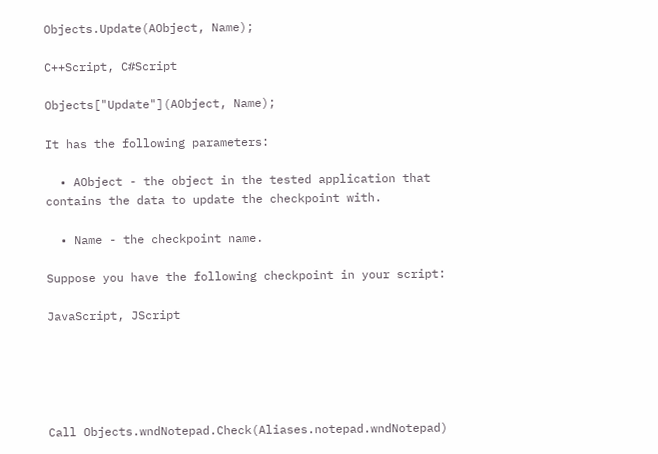Objects.Update(AObject, Name);

C++Script, C#Script

Objects["Update"](AObject, Name);

It has the following parameters:

  • AObject - the object in the tested application that contains the data to update the checkpoint with.

  • Name - the checkpoint name.

Suppose you have the following checkpoint in your script:

JavaScript, JScript





Call Objects.wndNotepad.Check(Aliases.notepad.wndNotepad)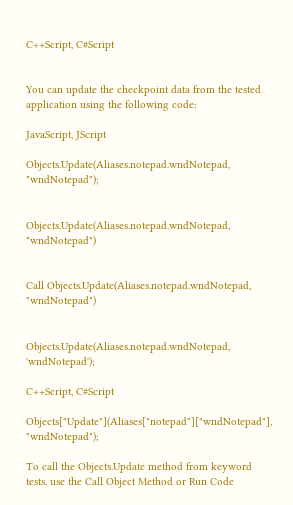C++Script, C#Script


You can update the checkpoint data from the tested application using the following code:

JavaScript, JScript

Objects.Update(Aliases.notepad.wndNotepad, "wndNotepad");


Objects.Update(Aliases.notepad.wndNotepad, "wndNotepad")


Call Objects.Update(Aliases.notepad.wndNotepad, "wndNotepad")


Objects.Update(Aliases.notepad.wndNotepad, 'wndNotepad');

C++Script, C#Script

Objects["Update"](Aliases["notepad"]["wndNotepad"], "wndNotepad");

To call the Objects.Update method from keyword tests, use the Call Object Method or Run Code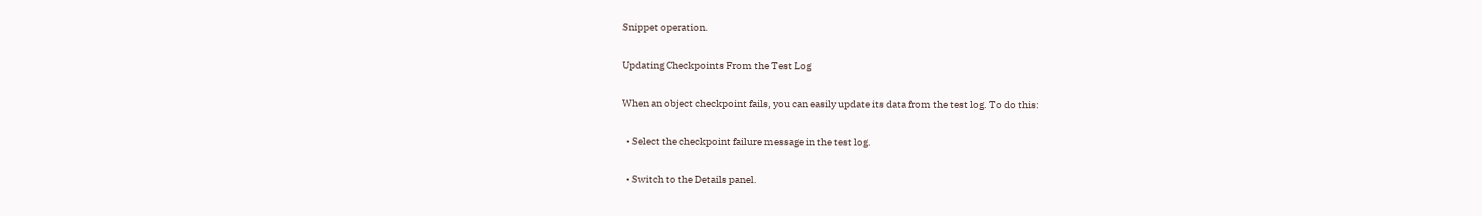Snippet operation.

Updating Checkpoints From the Test Log

When an object checkpoint fails, you can easily update its data from the test log. To do this:

  • Select the checkpoint failure message in the test log.

  • Switch to the Details panel.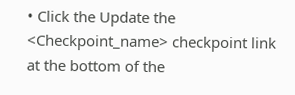• Click the Update the <Checkpoint_name> checkpoint link at the bottom of the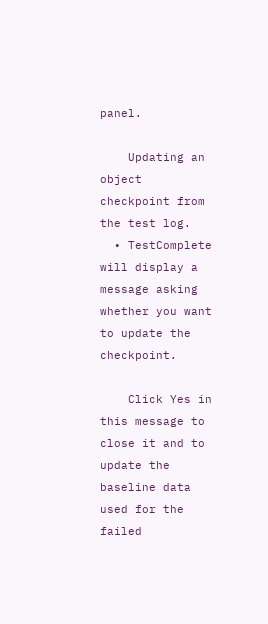panel.

    Updating an object checkpoint from the test log.
  • TestComplete will display a message asking whether you want to update the checkpoint.

    Click Yes in this message to close it and to update the baseline data used for the failed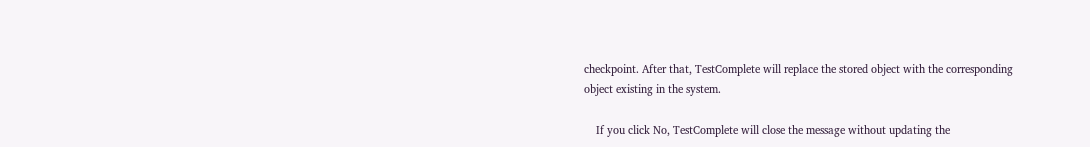checkpoint. After that, TestComplete will replace the stored object with the corresponding object existing in the system.

    If you click No, TestComplete will close the message without updating the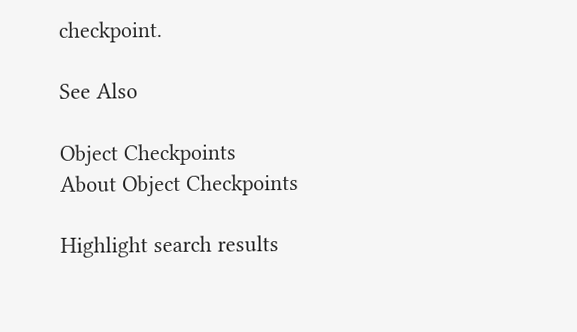checkpoint.

See Also

Object Checkpoints
About Object Checkpoints

Highlight search results